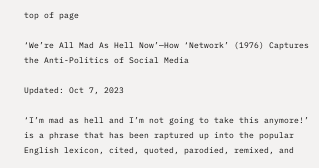top of page

‘We’re All Mad As Hell Now’—How ‘Network’ (1976) Captures the Anti-Politics of Social Media

Updated: Oct 7, 2023

‘I’m mad as hell and I’m not going to take this anymore!’ is a phrase that has been raptured up into the popular English lexicon, cited, quoted, parodied, remixed, and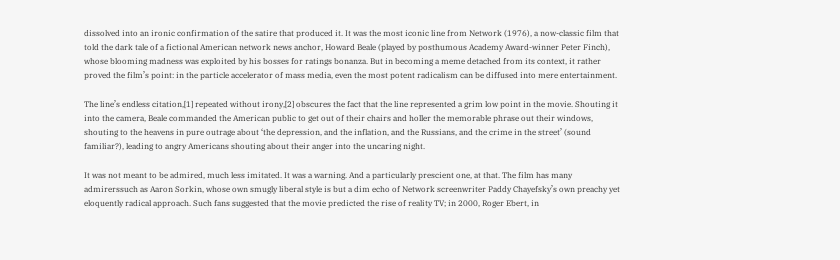dissolved into an ironic confirmation of the satire that produced it. It was the most iconic line from Network (1976), a now-classic film that told the dark tale of a fictional American network news anchor, Howard Beale (played by posthumous Academy Award-winner Peter Finch), whose blooming madness was exploited by his bosses for ratings bonanza. But in becoming a meme detached from its context, it rather proved the film’s point: in the particle accelerator of mass media, even the most potent radicalism can be diffused into mere entertainment.

The line’s endless citation,[1] repeated without irony,[2] obscures the fact that the line represented a grim low point in the movie. Shouting it into the camera, Beale commanded the American public to get out of their chairs and holler the memorable phrase out their windows, shouting to the heavens in pure outrage about ‘the depression, and the inflation, and the Russians, and the crime in the street’ (sound familiar?), leading to angry Americans shouting about their anger into the uncaring night.

It was not meant to be admired, much less imitated. It was a warning. And a particularly prescient one, at that. The film has many admirerssuch as Aaron Sorkin, whose own smugly liberal style is but a dim echo of Network screenwriter Paddy Chayefsky’s own preachy yet eloquently radical approach. Such fans suggested that the movie predicted the rise of reality TV; in 2000, Roger Ebert, in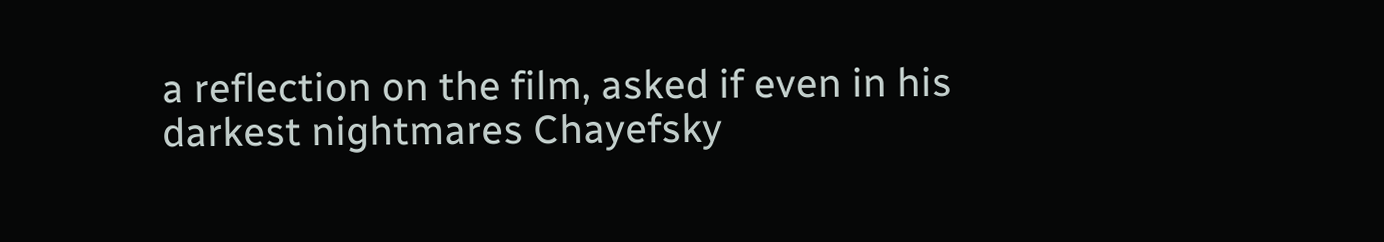a reflection on the film, asked if even in his darkest nightmares Chayefsky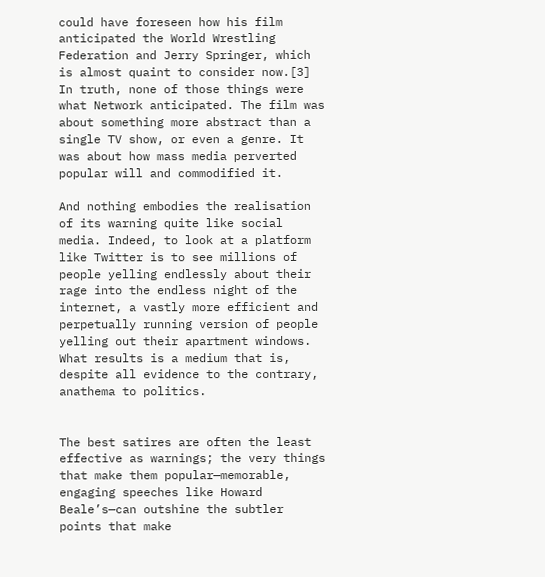could have foreseen how his film anticipated the World Wrestling Federation and Jerry Springer, which is almost quaint to consider now.[3] In truth, none of those things were what Network anticipated. The film was about something more abstract than a single TV show, or even a genre. It was about how mass media perverted popular will and commodified it.

And nothing embodies the realisation of its warning quite like social media. Indeed, to look at a platform like Twitter is to see millions of people yelling endlessly about their rage into the endless night of the internet, a vastly more efficient and perpetually running version of people yelling out their apartment windows. What results is a medium that is, despite all evidence to the contrary, anathema to politics.


The best satires are often the least effective as warnings; the very things that make them popular—memorable, engaging speeches like Howard Beale’s—can outshine the subtler points that make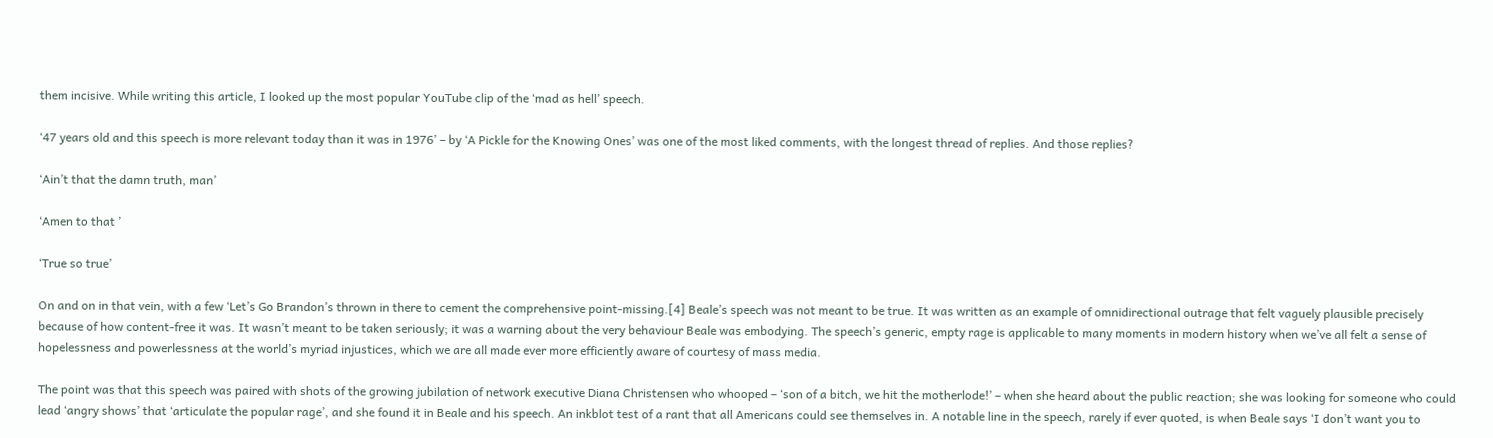them incisive. While writing this article, I looked up the most popular YouTube clip of the ‘mad as hell’ speech.

‘47 years old and this speech is more relevant today than it was in 1976’ – by ‘A Pickle for the Knowing Ones’ was one of the most liked comments, with the longest thread of replies. And those replies?

‘Ain’t that the damn truth, man’

‘Amen to that ’

‘True so true’

On and on in that vein, with a few ‘Let’s Go Brandon’s thrown in there to cement the comprehensive point-missing.[4] Beale’s speech was not meant to be true. It was written as an example of omnidirectional outrage that felt vaguely plausible precisely because of how content-free it was. It wasn’t meant to be taken seriously; it was a warning about the very behaviour Beale was embodying. The speech’s generic, empty rage is applicable to many moments in modern history when we’ve all felt a sense of hopelessness and powerlessness at the world’s myriad injustices, which we are all made ever more efficiently aware of courtesy of mass media.

The point was that this speech was paired with shots of the growing jubilation of network executive Diana Christensen who whooped – ‘son of a bitch, we hit the motherlode!’ – when she heard about the public reaction; she was looking for someone who could lead ‘angry shows’ that ‘articulate the popular rage’, and she found it in Beale and his speech. An inkblot test of a rant that all Americans could see themselves in. A notable line in the speech, rarely if ever quoted, is when Beale says ‘I don’t want you to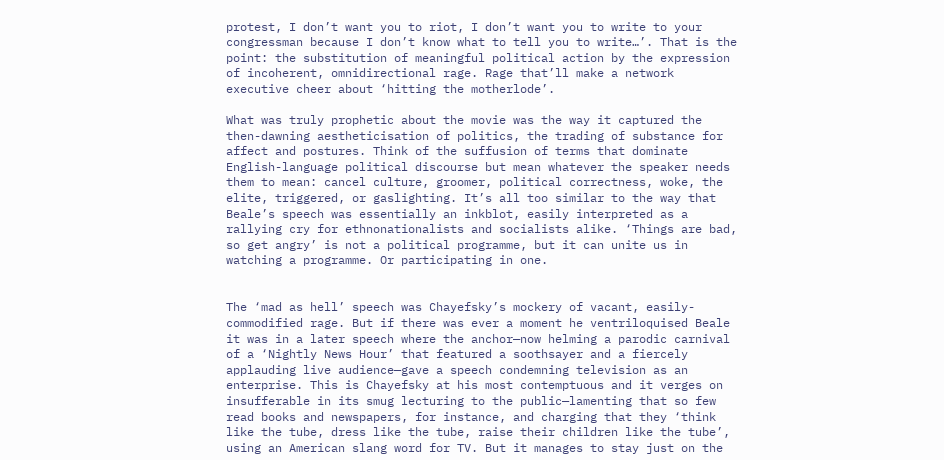protest, I don’t want you to riot, I don’t want you to write to your congressman because I don’t know what to tell you to write…’. That is the point: the substitution of meaningful political action by the expression of incoherent, omnidirectional rage. Rage that’ll make a network executive cheer about ‘hitting the motherlode’.

What was truly prophetic about the movie was the way it captured the then-dawning aestheticisation of politics, the trading of substance for affect and postures. Think of the suffusion of terms that dominate English-language political discourse but mean whatever the speaker needs them to mean: cancel culture, groomer, political correctness, woke, the elite, triggered, or gaslighting. It’s all too similar to the way that Beale’s speech was essentially an inkblot, easily interpreted as a rallying cry for ethnonationalists and socialists alike. ‘Things are bad, so get angry’ is not a political programme, but it can unite us in watching a programme. Or participating in one.


The ‘mad as hell’ speech was Chayefsky’s mockery of vacant, easily-commodified rage. But if there was ever a moment he ventriloquised Beale it was in a later speech where the anchor—now helming a parodic carnival of a ‘Nightly News Hour’ that featured a soothsayer and a fiercely applauding live audience—gave a speech condemning television as an enterprise. This is Chayefsky at his most contemptuous and it verges on insufferable in its smug lecturing to the public—lamenting that so few read books and newspapers, for instance, and charging that they ‘think like the tube, dress like the tube, raise their children like the tube’, using an American slang word for TV. But it manages to stay just on the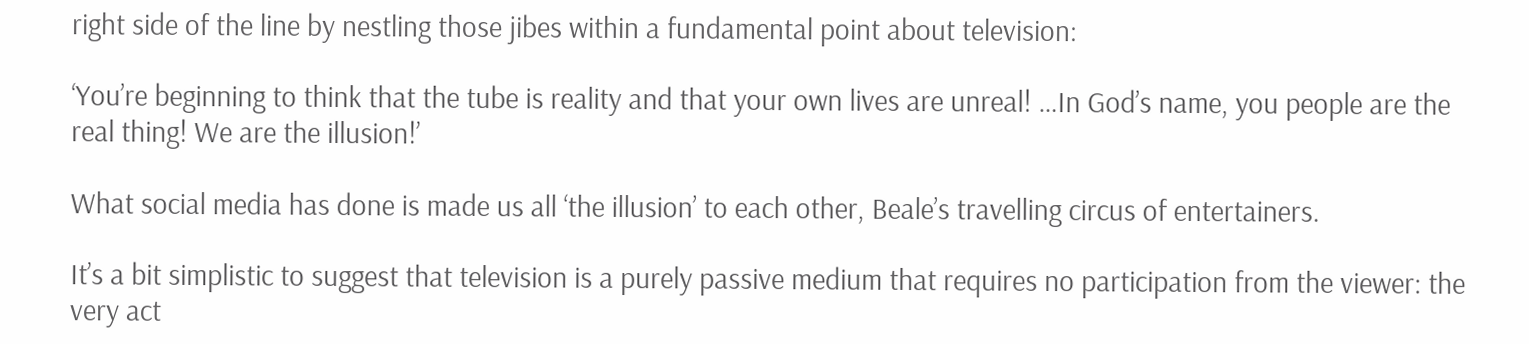right side of the line by nestling those jibes within a fundamental point about television:

‘You’re beginning to think that the tube is reality and that your own lives are unreal! …In God’s name, you people are the real thing! We are the illusion!’

What social media has done is made us all ‘the illusion’ to each other, Beale’s travelling circus of entertainers.

It’s a bit simplistic to suggest that television is a purely passive medium that requires no participation from the viewer: the very act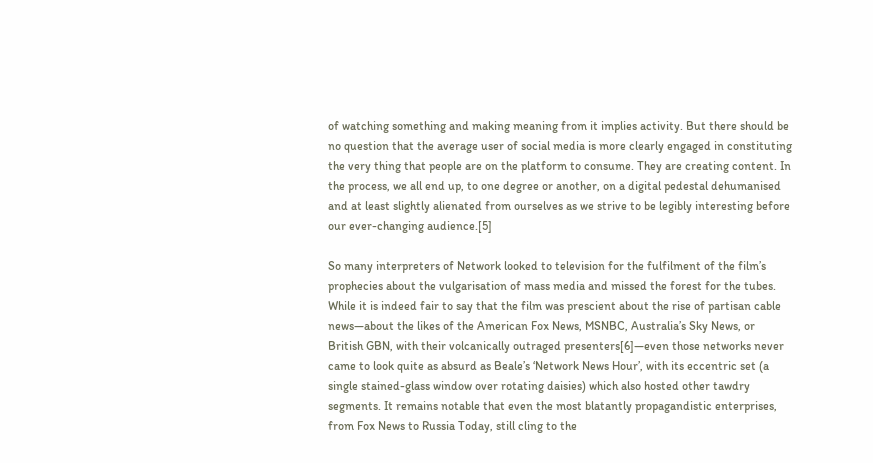of watching something and making meaning from it implies activity. But there should be no question that the average user of social media is more clearly engaged in constituting the very thing that people are on the platform to consume. They are creating content. In the process, we all end up, to one degree or another, on a digital pedestal dehumanised and at least slightly alienated from ourselves as we strive to be legibly interesting before our ever-changing audience.[5]

So many interpreters of Network looked to television for the fulfilment of the film’s prophecies about the vulgarisation of mass media and missed the forest for the tubes. While it is indeed fair to say that the film was prescient about the rise of partisan cable news—about the likes of the American Fox News, MSNBC, Australia’s Sky News, or British GBN, with their volcanically outraged presenters[6]—even those networks never came to look quite as absurd as Beale’s ‘Network News Hour’, with its eccentric set (a single stained-glass window over rotating daisies) which also hosted other tawdry segments. It remains notable that even the most blatantly propagandistic enterprises, from Fox News to Russia Today, still cling to the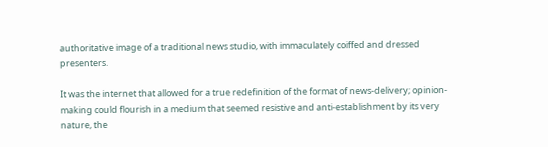authoritative image of a traditional news studio, with immaculately coiffed and dressed presenters.

It was the internet that allowed for a true redefinition of the format of news-delivery; opinion-making could flourish in a medium that seemed resistive and anti-establishment by its very nature, the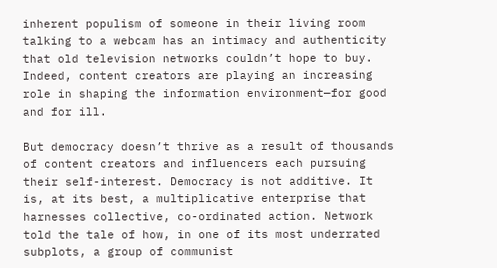inherent populism of someone in their living room talking to a webcam has an intimacy and authenticity that old television networks couldn’t hope to buy. Indeed, content creators are playing an increasing role in shaping the information environment—for good and for ill.

But democracy doesn’t thrive as a result of thousands of content creators and influencers each pursuing their self-interest. Democracy is not additive. It is, at its best, a multiplicative enterprise that harnesses collective, co-ordinated action. Network told the tale of how, in one of its most underrated subplots, a group of communist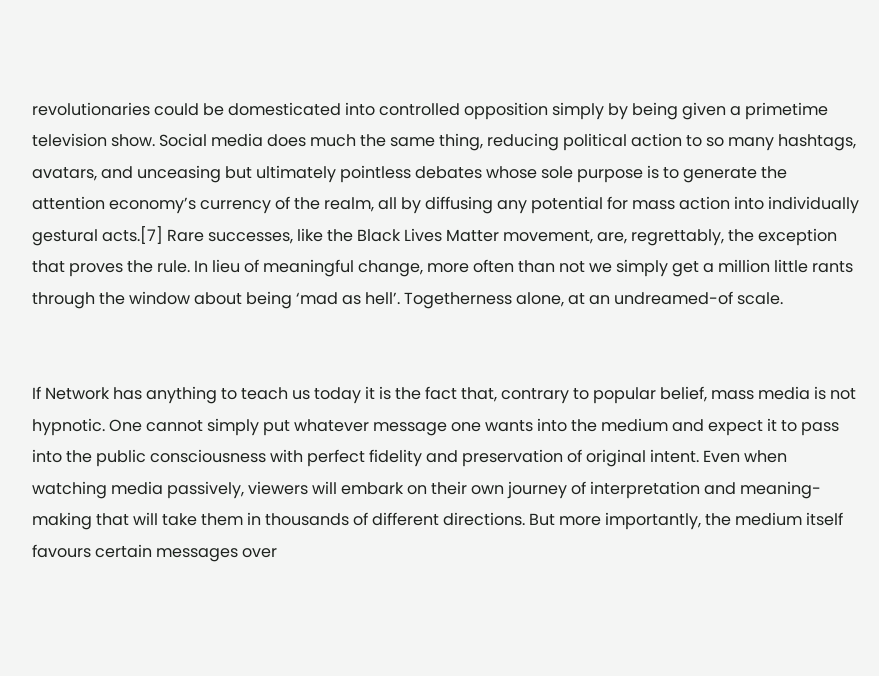revolutionaries could be domesticated into controlled opposition simply by being given a primetime television show. Social media does much the same thing, reducing political action to so many hashtags, avatars, and unceasing but ultimately pointless debates whose sole purpose is to generate the attention economy’s currency of the realm, all by diffusing any potential for mass action into individually gestural acts.[7] Rare successes, like the Black Lives Matter movement, are, regrettably, the exception that proves the rule. In lieu of meaningful change, more often than not we simply get a million little rants through the window about being ‘mad as hell’. Togetherness alone, at an undreamed-of scale.


If Network has anything to teach us today it is the fact that, contrary to popular belief, mass media is not hypnotic. One cannot simply put whatever message one wants into the medium and expect it to pass into the public consciousness with perfect fidelity and preservation of original intent. Even when watching media passively, viewers will embark on their own journey of interpretation and meaning-making that will take them in thousands of different directions. But more importantly, the medium itself favours certain messages over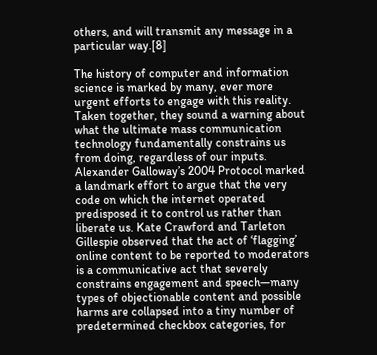others, and will transmit any message in a particular way.[8]

The history of computer and information science is marked by many, ever more urgent efforts to engage with this reality. Taken together, they sound a warning about what the ultimate mass communication technology fundamentally constrains us from doing, regardless of our inputs. Alexander Galloway’s 2004 Protocol marked a landmark effort to argue that the very code on which the internet operated predisposed it to control us rather than liberate us. Kate Crawford and Tarleton Gillespie observed that the act of ‘flagging’ online content to be reported to moderators is a communicative act that severely constrains engagement and speech—many types of objectionable content and possible harms are collapsed into a tiny number of predetermined checkbox categories, for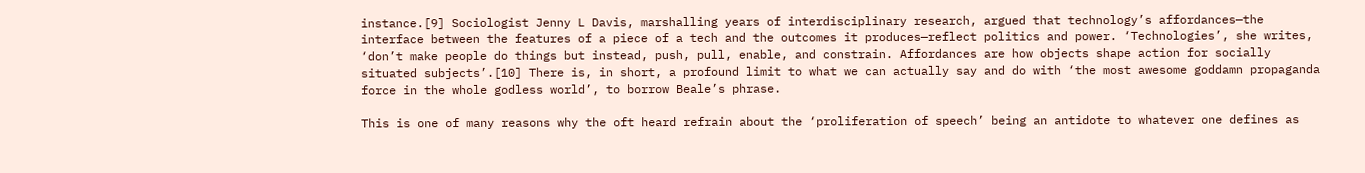instance.[9] Sociologist Jenny L Davis, marshalling years of interdisciplinary research, argued that technology’s affordances—the interface between the features of a piece of a tech and the outcomes it produces—reflect politics and power. ‘Technologies’, she writes, ‘don’t make people do things but instead, push, pull, enable, and constrain. Affordances are how objects shape action for socially situated subjects’.[10] There is, in short, a profound limit to what we can actually say and do with ‘the most awesome goddamn propaganda force in the whole godless world’, to borrow Beale’s phrase.

This is one of many reasons why the oft heard refrain about the ‘proliferation of speech’ being an antidote to whatever one defines as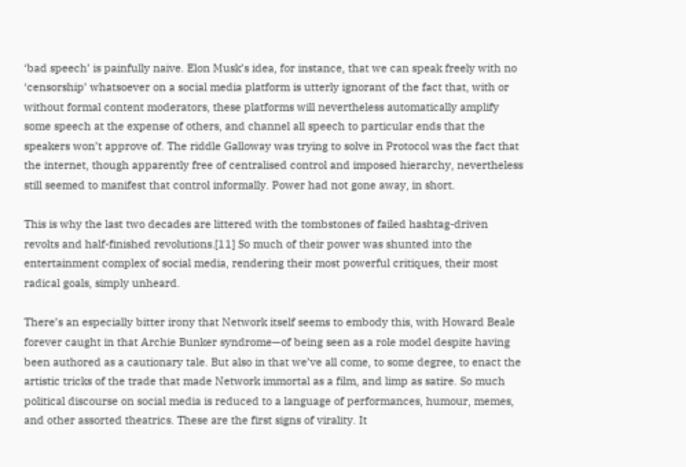‘bad speech’ is painfully naive. Elon Musk’s idea, for instance, that we can speak freely with no ‘censorship’ whatsoever on a social media platform is utterly ignorant of the fact that, with or without formal content moderators, these platforms will nevertheless automatically amplify some speech at the expense of others, and channel all speech to particular ends that the speakers won’t approve of. The riddle Galloway was trying to solve in Protocol was the fact that the internet, though apparently free of centralised control and imposed hierarchy, nevertheless still seemed to manifest that control informally. Power had not gone away, in short.

This is why the last two decades are littered with the tombstones of failed hashtag-driven revolts and half-finished revolutions.[11] So much of their power was shunted into the entertainment complex of social media, rendering their most powerful critiques, their most radical goals, simply unheard.

There’s an especially bitter irony that Network itself seems to embody this, with Howard Beale forever caught in that Archie Bunker syndrome—of being seen as a role model despite having been authored as a cautionary tale. But also in that we’ve all come, to some degree, to enact the artistic tricks of the trade that made Network immortal as a film, and limp as satire. So much political discourse on social media is reduced to a language of performances, humour, memes, and other assorted theatrics. These are the first signs of virality. It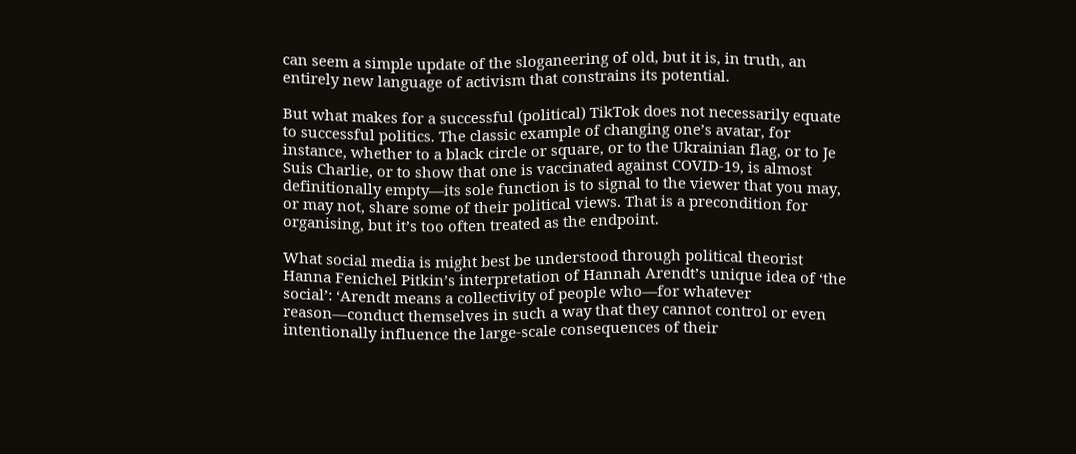can seem a simple update of the sloganeering of old, but it is, in truth, an entirely new language of activism that constrains its potential.

But what makes for a successful (political) TikTok does not necessarily equate to successful politics. The classic example of changing one’s avatar, for instance, whether to a black circle or square, or to the Ukrainian flag, or to Je Suis Charlie, or to show that one is vaccinated against COVID-19, is almost definitionally empty—its sole function is to signal to the viewer that you may, or may not, share some of their political views. That is a precondition for organising, but it’s too often treated as the endpoint.

What social media is might best be understood through political theorist Hanna Fenichel Pitkin’s interpretation of Hannah Arendt’s unique idea of ‘the social’: ‘Arendt means a collectivity of people who—for whatever reason—conduct themselves in such a way that they cannot control or even intentionally influence the large-scale consequences of their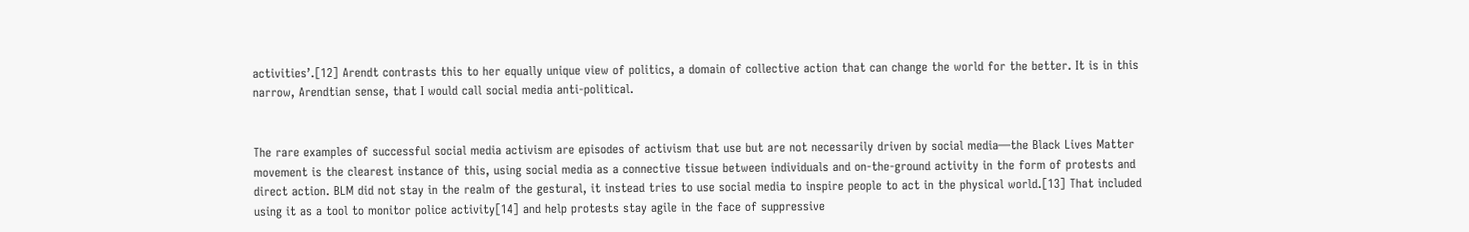activities’.[12] Arendt contrasts this to her equally unique view of politics, a domain of collective action that can change the world for the better. It is in this narrow, Arendtian sense, that I would call social media anti-political.


The rare examples of successful social media activism are episodes of activism that use but are not necessarily driven by social media—the Black Lives Matter movement is the clearest instance of this, using social media as a connective tissue between individuals and on-the-ground activity in the form of protests and direct action. BLM did not stay in the realm of the gestural, it instead tries to use social media to inspire people to act in the physical world.[13] That included using it as a tool to monitor police activity[14] and help protests stay agile in the face of suppressive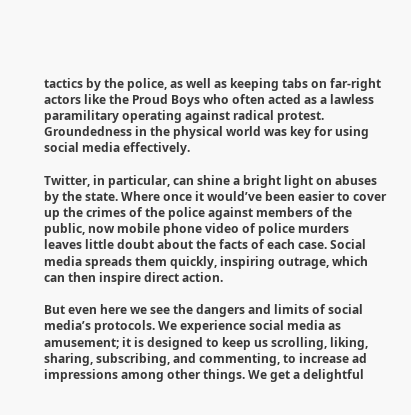tactics by the police, as well as keeping tabs on far-right actors like the Proud Boys who often acted as a lawless paramilitary operating against radical protest. Groundedness in the physical world was key for using social media effectively.

Twitter, in particular, can shine a bright light on abuses by the state. Where once it would’ve been easier to cover up the crimes of the police against members of the public, now mobile phone video of police murders leaves little doubt about the facts of each case. Social media spreads them quickly, inspiring outrage, which can then inspire direct action.

But even here we see the dangers and limits of social media’s protocols. We experience social media as amusement; it is designed to keep us scrolling, liking, sharing, subscribing, and commenting, to increase ad impressions among other things. We get a delightful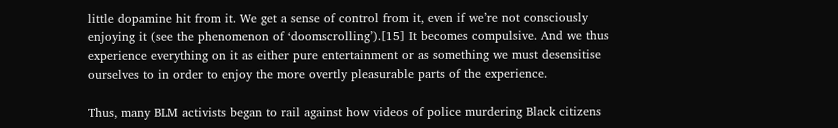little dopamine hit from it. We get a sense of control from it, even if we’re not consciously enjoying it (see the phenomenon of ‘doomscrolling’).[15] It becomes compulsive. And we thus experience everything on it as either pure entertainment or as something we must desensitise ourselves to in order to enjoy the more overtly pleasurable parts of the experience.

Thus, many BLM activists began to rail against how videos of police murdering Black citizens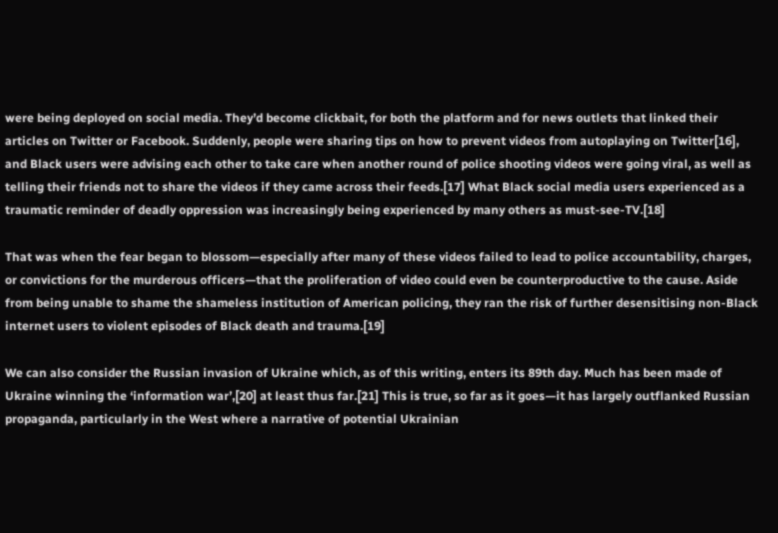were being deployed on social media. They’d become clickbait, for both the platform and for news outlets that linked their articles on Twitter or Facebook. Suddenly, people were sharing tips on how to prevent videos from autoplaying on Twitter[16], and Black users were advising each other to take care when another round of police shooting videos were going viral, as well as telling their friends not to share the videos if they came across their feeds.[17] What Black social media users experienced as a traumatic reminder of deadly oppression was increasingly being experienced by many others as must-see-TV.[18]

That was when the fear began to blossom—especially after many of these videos failed to lead to police accountability, charges, or convictions for the murderous officers—that the proliferation of video could even be counterproductive to the cause. Aside from being unable to shame the shameless institution of American policing, they ran the risk of further desensitising non-Black internet users to violent episodes of Black death and trauma.[19]

We can also consider the Russian invasion of Ukraine which, as of this writing, enters its 89th day. Much has been made of Ukraine winning the ‘information war’,[20] at least thus far.[21] This is true, so far as it goes—it has largely outflanked Russian propaganda, particularly in the West where a narrative of potential Ukrainian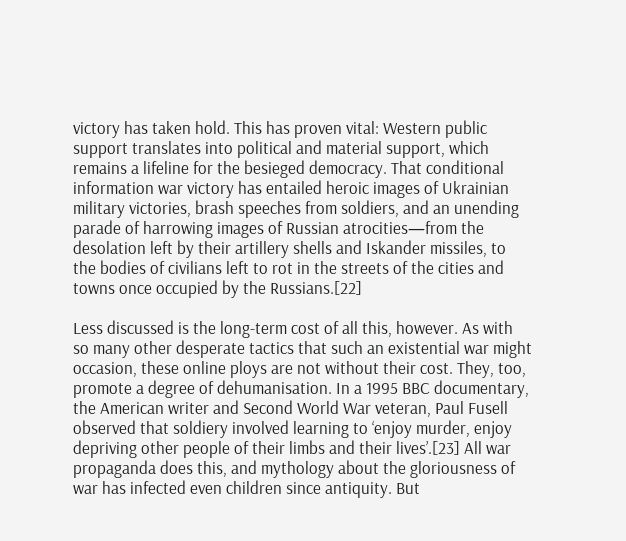victory has taken hold. This has proven vital: Western public support translates into political and material support, which remains a lifeline for the besieged democracy. That conditional information war victory has entailed heroic images of Ukrainian military victories, brash speeches from soldiers, and an unending parade of harrowing images of Russian atrocities—from the desolation left by their artillery shells and Iskander missiles, to the bodies of civilians left to rot in the streets of the cities and towns once occupied by the Russians.[22]

Less discussed is the long-term cost of all this, however. As with so many other desperate tactics that such an existential war might occasion, these online ploys are not without their cost. They, too, promote a degree of dehumanisation. In a 1995 BBC documentary, the American writer and Second World War veteran, Paul Fusell observed that soldiery involved learning to ‘enjoy murder, enjoy depriving other people of their limbs and their lives’.[23] All war propaganda does this, and mythology about the gloriousness of war has infected even children since antiquity. But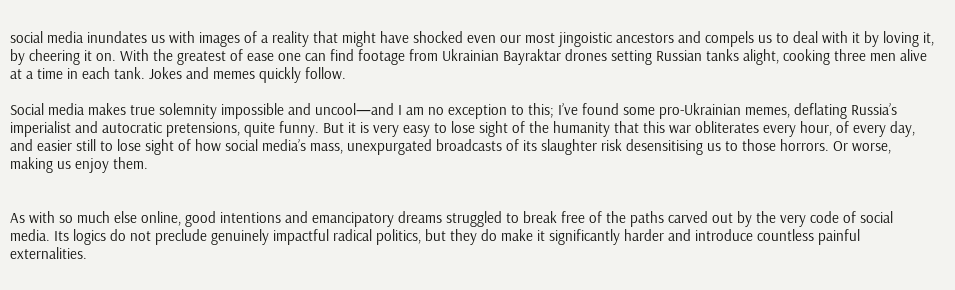social media inundates us with images of a reality that might have shocked even our most jingoistic ancestors and compels us to deal with it by loving it, by cheering it on. With the greatest of ease one can find footage from Ukrainian Bayraktar drones setting Russian tanks alight, cooking three men alive at a time in each tank. Jokes and memes quickly follow.

Social media makes true solemnity impossible and uncool—and I am no exception to this; I’ve found some pro-Ukrainian memes, deflating Russia’s imperialist and autocratic pretensions, quite funny. But it is very easy to lose sight of the humanity that this war obliterates every hour, of every day, and easier still to lose sight of how social media’s mass, unexpurgated broadcasts of its slaughter risk desensitising us to those horrors. Or worse, making us enjoy them.


As with so much else online, good intentions and emancipatory dreams struggled to break free of the paths carved out by the very code of social media. Its logics do not preclude genuinely impactful radical politics, but they do make it significantly harder and introduce countless painful externalities.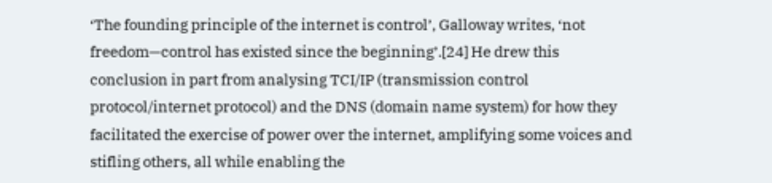‘The founding principle of the internet is control’, Galloway writes, ‘not freedom—control has existed since the beginning’.[24] He drew this conclusion in part from analysing TCI/IP (transmission control protocol/internet protocol) and the DNS (domain name system) for how they facilitated the exercise of power over the internet, amplifying some voices and stifling others, all while enabling the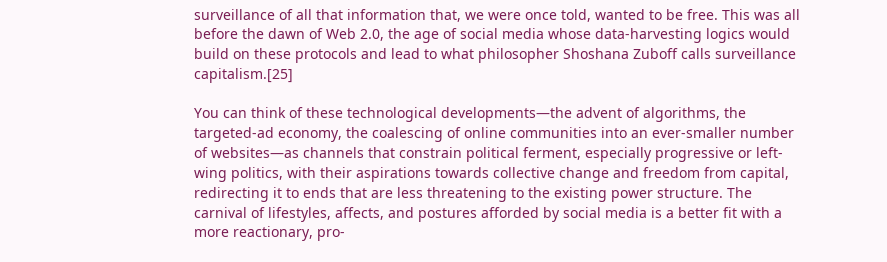surveillance of all that information that, we were once told, wanted to be free. This was all before the dawn of Web 2.0, the age of social media whose data-harvesting logics would build on these protocols and lead to what philosopher Shoshana Zuboff calls surveillance capitalism.[25]

You can think of these technological developments—the advent of algorithms, the targeted-ad economy, the coalescing of online communities into an ever-smaller number of websites—as channels that constrain political ferment, especially progressive or left-wing politics, with their aspirations towards collective change and freedom from capital, redirecting it to ends that are less threatening to the existing power structure. The carnival of lifestyles, affects, and postures afforded by social media is a better fit with a more reactionary, pro-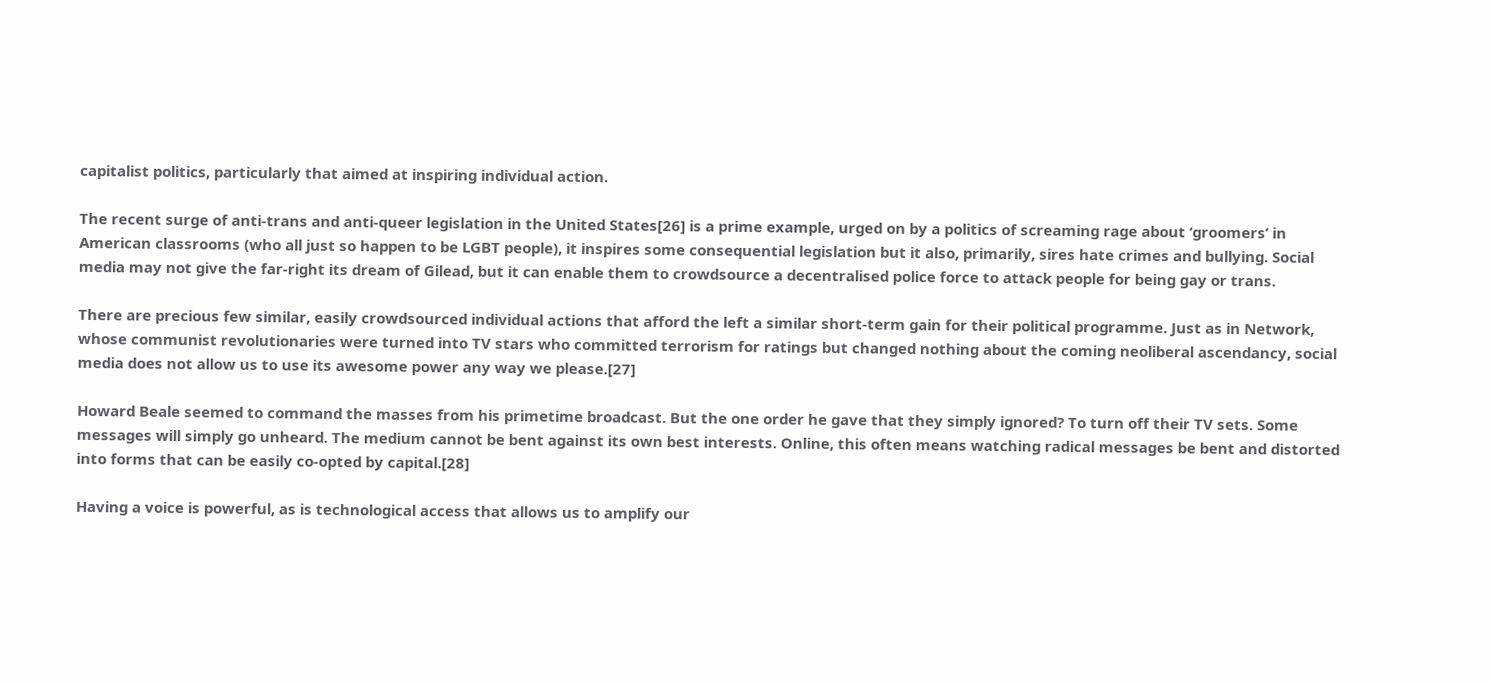capitalist politics, particularly that aimed at inspiring individual action.

The recent surge of anti-trans and anti-queer legislation in the United States[26] is a prime example, urged on by a politics of screaming rage about ‘groomers’ in American classrooms (who all just so happen to be LGBT people), it inspires some consequential legislation but it also, primarily, sires hate crimes and bullying. Social media may not give the far-right its dream of Gilead, but it can enable them to crowdsource a decentralised police force to attack people for being gay or trans.

There are precious few similar, easily crowdsourced individual actions that afford the left a similar short-term gain for their political programme. Just as in Network, whose communist revolutionaries were turned into TV stars who committed terrorism for ratings but changed nothing about the coming neoliberal ascendancy, social media does not allow us to use its awesome power any way we please.[27]

Howard Beale seemed to command the masses from his primetime broadcast. But the one order he gave that they simply ignored? To turn off their TV sets. Some messages will simply go unheard. The medium cannot be bent against its own best interests. Online, this often means watching radical messages be bent and distorted into forms that can be easily co-opted by capital.[28]

Having a voice is powerful, as is technological access that allows us to amplify our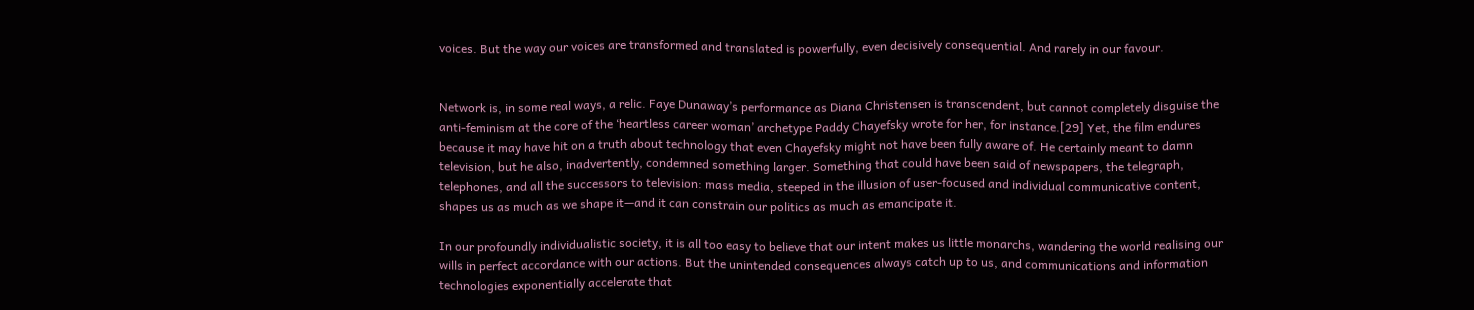voices. But the way our voices are transformed and translated is powerfully, even decisively consequential. And rarely in our favour.


Network is, in some real ways, a relic. Faye Dunaway’s performance as Diana Christensen is transcendent, but cannot completely disguise the anti-feminism at the core of the ‘heartless career woman’ archetype Paddy Chayefsky wrote for her, for instance.[29] Yet, the film endures because it may have hit on a truth about technology that even Chayefsky might not have been fully aware of. He certainly meant to damn television, but he also, inadvertently, condemned something larger. Something that could have been said of newspapers, the telegraph, telephones, and all the successors to television: mass media, steeped in the illusion of user-focused and individual communicative content, shapes us as much as we shape it—and it can constrain our politics as much as emancipate it.

In our profoundly individualistic society, it is all too easy to believe that our intent makes us little monarchs, wandering the world realising our wills in perfect accordance with our actions. But the unintended consequences always catch up to us, and communications and information technologies exponentially accelerate that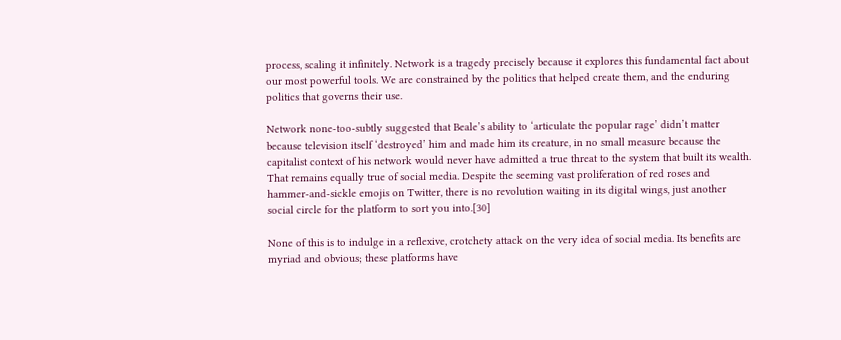process, scaling it infinitely. Network is a tragedy precisely because it explores this fundamental fact about our most powerful tools. We are constrained by the politics that helped create them, and the enduring politics that governs their use.

Network none-too-subtly suggested that Beale’s ability to ‘articulate the popular rage’ didn’t matter because television itself ‘destroyed’ him and made him its creature, in no small measure because the capitalist context of his network would never have admitted a true threat to the system that built its wealth. That remains equally true of social media. Despite the seeming vast proliferation of red roses and hammer-and-sickle emojis on Twitter, there is no revolution waiting in its digital wings, just another social circle for the platform to sort you into.[30]

None of this is to indulge in a reflexive, crotchety attack on the very idea of social media. Its benefits are myriad and obvious; these platforms have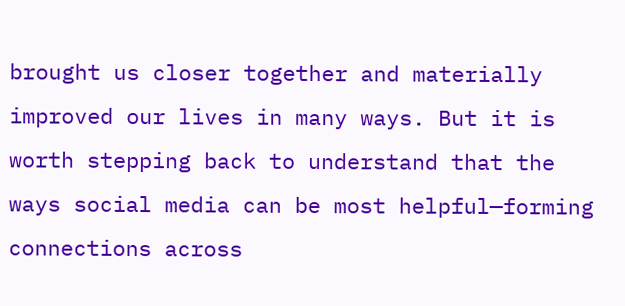brought us closer together and materially improved our lives in many ways. But it is worth stepping back to understand that the ways social media can be most helpful—forming connections across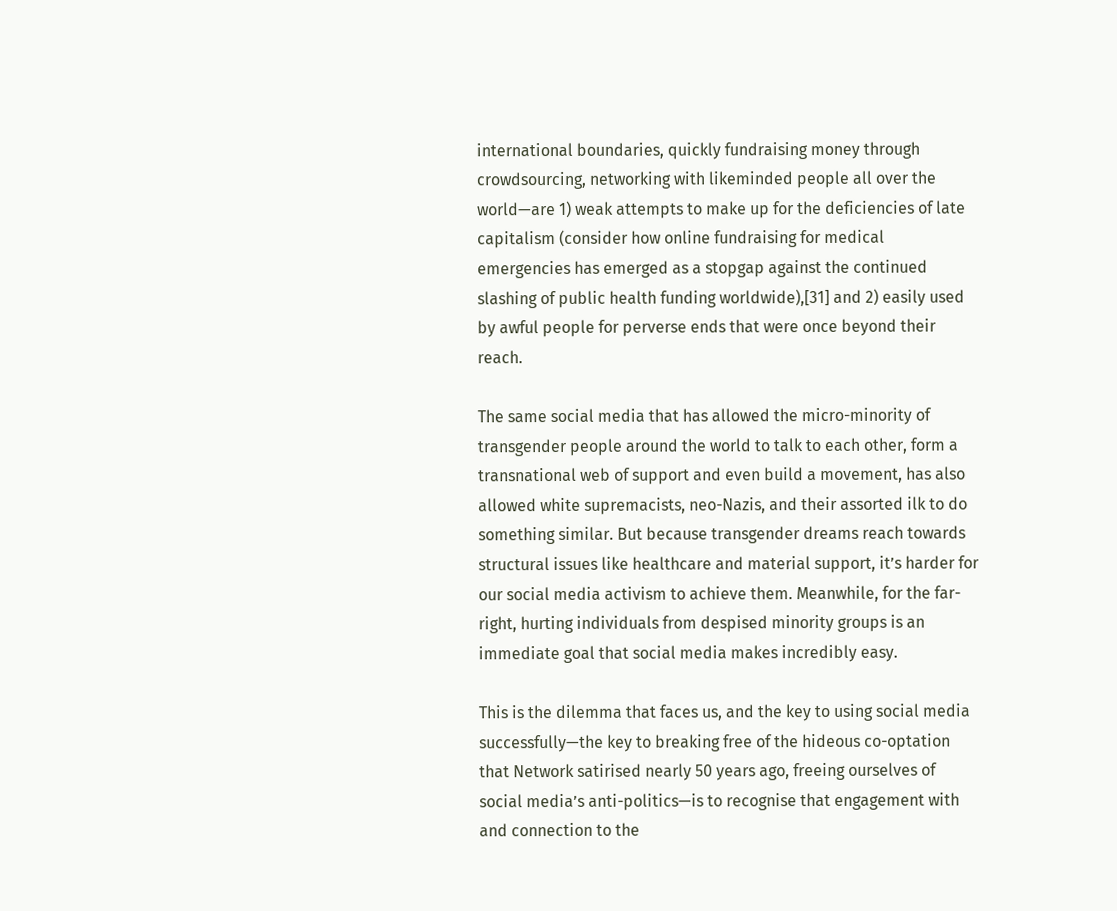international boundaries, quickly fundraising money through crowdsourcing, networking with likeminded people all over the world—are 1) weak attempts to make up for the deficiencies of late capitalism (consider how online fundraising for medical emergencies has emerged as a stopgap against the continued slashing of public health funding worldwide),[31] and 2) easily used by awful people for perverse ends that were once beyond their reach.

The same social media that has allowed the micro-minority of transgender people around the world to talk to each other, form a transnational web of support and even build a movement, has also allowed white supremacists, neo-Nazis, and their assorted ilk to do something similar. But because transgender dreams reach towards structural issues like healthcare and material support, it’s harder for our social media activism to achieve them. Meanwhile, for the far-right, hurting individuals from despised minority groups is an immediate goal that social media makes incredibly easy.

This is the dilemma that faces us, and the key to using social media successfully—the key to breaking free of the hideous co-optation that Network satirised nearly 50 years ago, freeing ourselves of social media’s anti-politics—is to recognise that engagement with and connection to the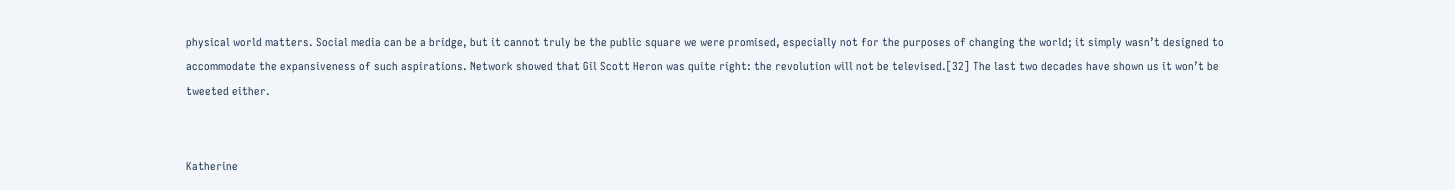physical world matters. Social media can be a bridge, but it cannot truly be the public square we were promised, especially not for the purposes of changing the world; it simply wasn’t designed to accommodate the expansiveness of such aspirations. Network showed that Gil Scott Heron was quite right: the revolution will not be televised.[32] The last two decades have shown us it won’t be tweeted either.


Katherine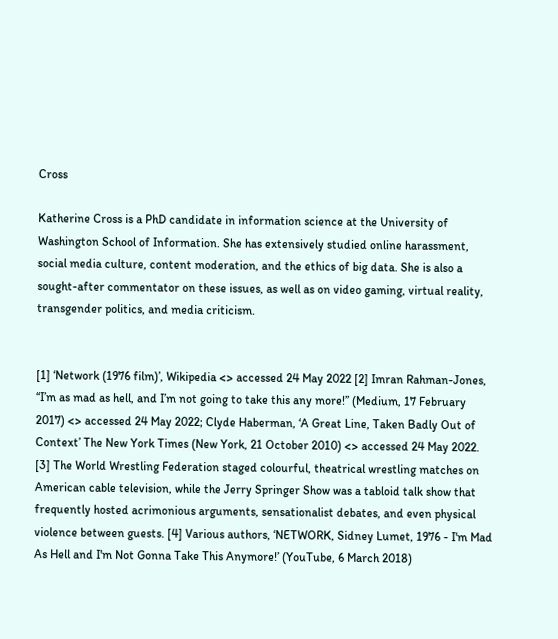Cross

Katherine Cross is a PhD candidate in information science at the University of Washington School of Information. She has extensively studied online harassment, social media culture, content moderation, and the ethics of big data. She is also a sought-after commentator on these issues, as well as on video gaming, virtual reality, transgender politics, and media criticism.


[1] ‘Network (1976 film)’, Wikipedia <> accessed 24 May 2022 [2] Imran Rahman-Jones, ‘‘I’m as mad as hell, and I’m not going to take this any more!’’ (Medium, 17 February 2017) <> accessed 24 May 2022; Clyde Haberman, ‘A Great Line, Taken Badly Out of Context’ The New York Times (New York, 21 October 2010) <> accessed 24 May 2022. [3] The World Wrestling Federation staged colourful, theatrical wrestling matches on American cable television, while the Jerry Springer Show was a tabloid talk show that frequently hosted acrimonious arguments, sensationalist debates, and even physical violence between guests. [4] Various authors, ‘NETWORK, Sidney Lumet, 1976 - I'm Mad As Hell and I'm Not Gonna Take This Anymore!’ (YouTube, 6 March 2018)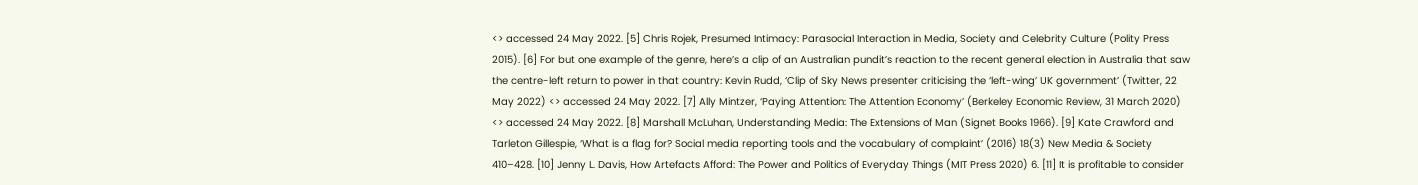<> accessed 24 May 2022. [5] Chris Rojek, Presumed Intimacy: Parasocial Interaction in Media, Society and Celebrity Culture (Polity Press 2015). [6] For but one example of the genre, here’s a clip of an Australian pundit’s reaction to the recent general election in Australia that saw the centre-left return to power in that country: Kevin Rudd, ‘Clip of Sky News presenter criticising the ‘left-wing’ UK government’ (Twitter, 22 May 2022) <> accessed 24 May 2022. [7] Ally Mintzer, ‘Paying Attention: The Attention Economy’ (Berkeley Economic Review, 31 March 2020) <> accessed 24 May 2022. [8] Marshall McLuhan, Understanding Media: The Extensions of Man (Signet Books 1966). [9] Kate Crawford and Tarleton Gillespie, ‘What is a flag for? Social media reporting tools and the vocabulary of complaint’ (2016) 18(3) New Media & Society 410–428. [10] Jenny L. Davis, How Artefacts Afford: The Power and Politics of Everyday Things (MIT Press 2020) 6. [11] It is profitable to consider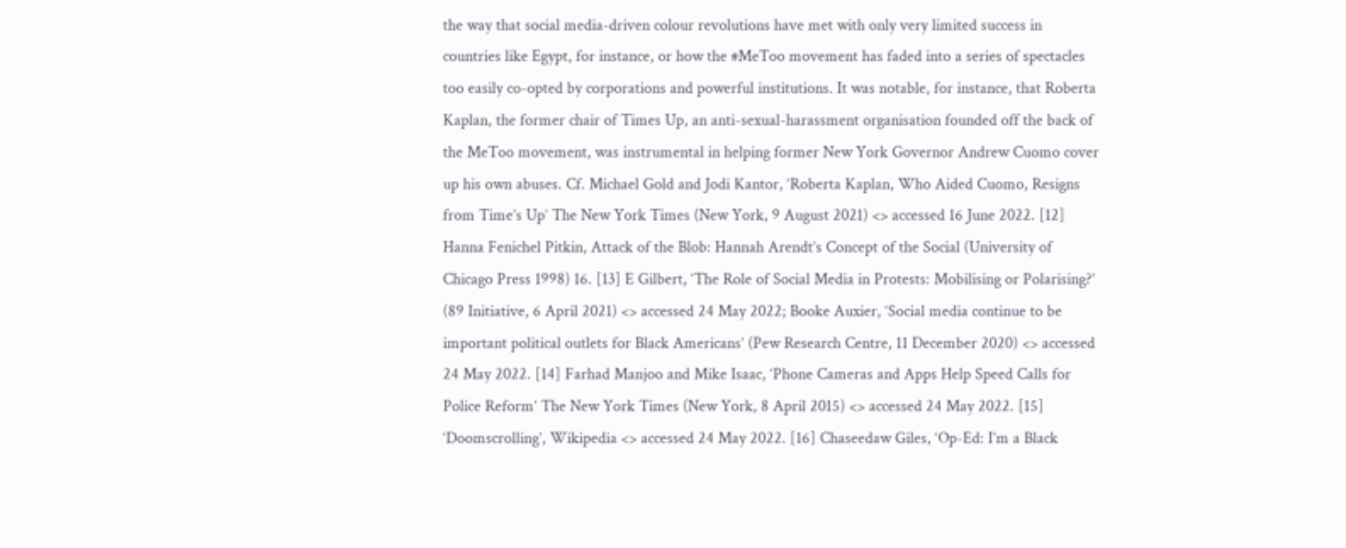the way that social media-driven colour revolutions have met with only very limited success in countries like Egypt, for instance, or how the #MeToo movement has faded into a series of spectacles too easily co-opted by corporations and powerful institutions. It was notable, for instance, that Roberta Kaplan, the former chair of Times Up, an anti-sexual-harassment organisation founded off the back of the MeToo movement, was instrumental in helping former New York Governor Andrew Cuomo cover up his own abuses. Cf. Michael Gold and Jodi Kantor, ‘Roberta Kaplan, Who Aided Cuomo, Resigns from Time’s Up’ The New York Times (New York, 9 August 2021) <> accessed 16 June 2022. [12] Hanna Fenichel Pitkin, Attack of the Blob: Hannah Arendt’s Concept of the Social (University of Chicago Press 1998) 16. [13] E Gilbert, ‘The Role of Social Media in Protests: Mobilising or Polarising?’ (89 Initiative, 6 April 2021) <> accessed 24 May 2022; Booke Auxier, ‘Social media continue to be important political outlets for Black Americans’ (Pew Research Centre, 11 December 2020) <> accessed 24 May 2022. [14] Farhad Manjoo and Mike Isaac, ‘Phone Cameras and Apps Help Speed Calls for Police Reform’ The New York Times (New York, 8 April 2015) <> accessed 24 May 2022. [15] ‘Doomscrolling’, Wikipedia <> accessed 24 May 2022. [16] Chaseedaw Giles, ‘Op-Ed: I’m a Black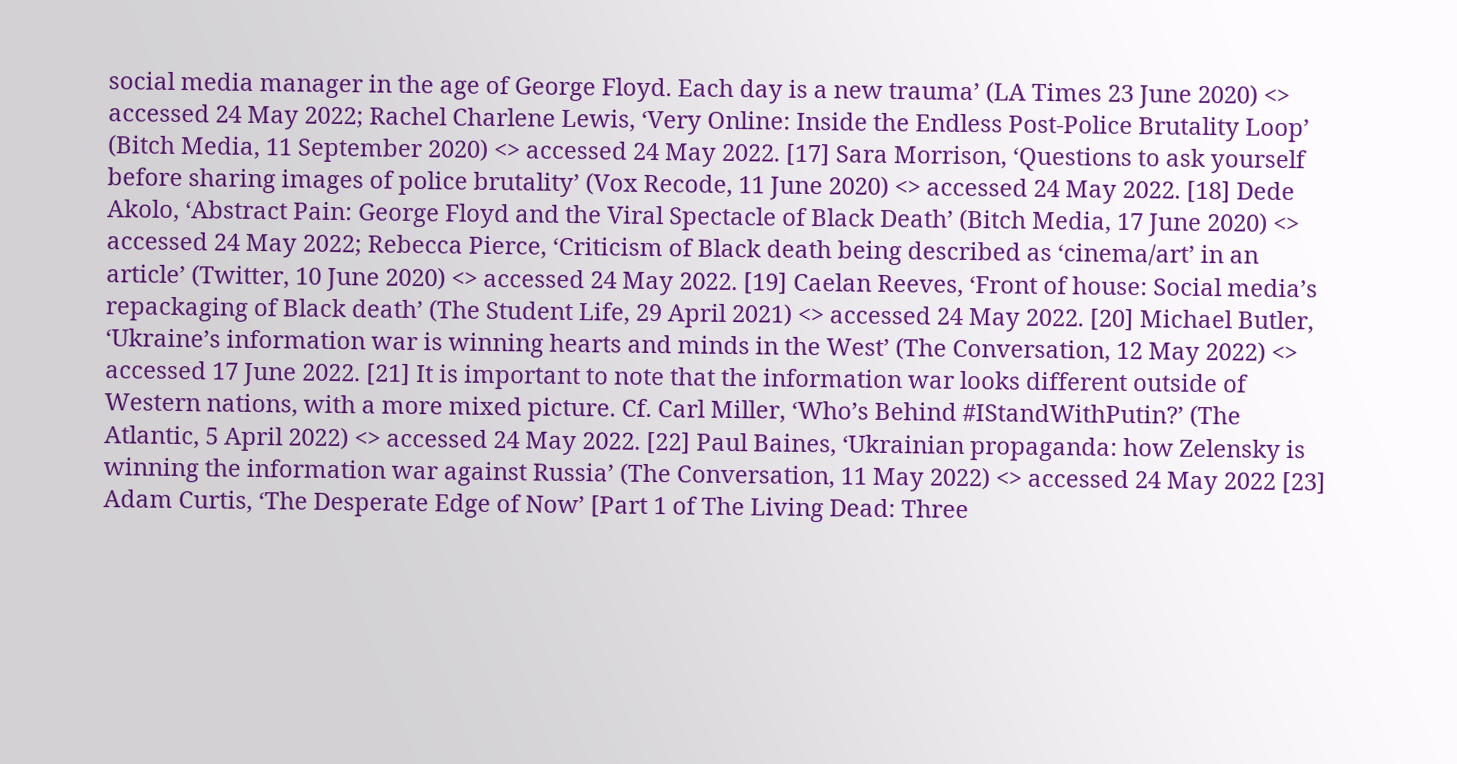social media manager in the age of George Floyd. Each day is a new trauma’ (LA Times 23 June 2020) <> accessed 24 May 2022; Rachel Charlene Lewis, ‘Very Online: Inside the Endless Post-Police Brutality Loop’ (Bitch Media, 11 September 2020) <> accessed 24 May 2022. [17] Sara Morrison, ‘Questions to ask yourself before sharing images of police brutality’ (Vox Recode, 11 June 2020) <> accessed 24 May 2022. [18] Dede Akolo, ‘Abstract Pain: George Floyd and the Viral Spectacle of Black Death’ (Bitch Media, 17 June 2020) <> accessed 24 May 2022; Rebecca Pierce, ‘Criticism of Black death being described as ‘cinema/art’ in an article’ (Twitter, 10 June 2020) <> accessed 24 May 2022. [19] Caelan Reeves, ‘Front of house: Social media’s repackaging of Black death’ (The Student Life, 29 April 2021) <> accessed 24 May 2022. [20] Michael Butler, ‘Ukraine’s information war is winning hearts and minds in the West’ (The Conversation, 12 May 2022) <> accessed 17 June 2022. [21] It is important to note that the information war looks different outside of Western nations, with a more mixed picture. Cf. Carl Miller, ‘Who’s Behind #IStandWithPutin?’ (The Atlantic, 5 April 2022) <> accessed 24 May 2022. [22] Paul Baines, ‘Ukrainian propaganda: how Zelensky is winning the information war against Russia’ (The Conversation, 11 May 2022) <> accessed 24 May 2022 [23] Adam Curtis, ‘The Desperate Edge of Now’ [Part 1 of The Living Dead: Three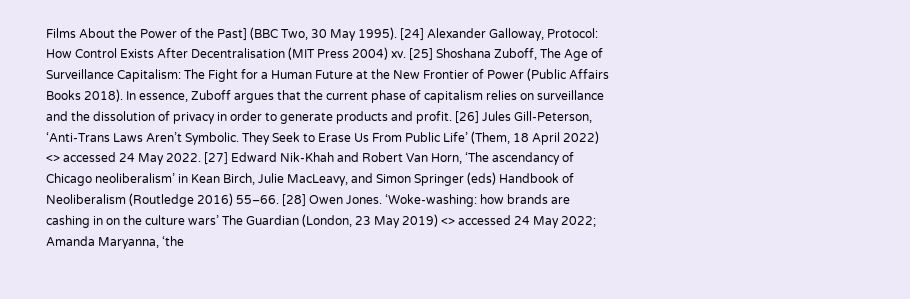Films About the Power of the Past] (BBC Two, 30 May 1995). [24] Alexander Galloway, Protocol: How Control Exists After Decentralisation (MIT Press 2004) xv. [25] Shoshana Zuboff, The Age of Surveillance Capitalism: The Fight for a Human Future at the New Frontier of Power (Public Affairs Books 2018). In essence, Zuboff argues that the current phase of capitalism relies on surveillance and the dissolution of privacy in order to generate products and profit. [26] Jules Gill-Peterson, ‘Anti-Trans Laws Aren’t Symbolic. They Seek to Erase Us From Public Life’ (Them, 18 April 2022) <> accessed 24 May 2022. [27] Edward Nik-Khah and Robert Van Horn, ‘The ascendancy of Chicago neoliberalism’ in Kean Birch, Julie MacLeavy, and Simon Springer (eds) Handbook of Neoliberalism (Routledge 2016) 55–66. [28] Owen Jones. ‘Woke-washing: how brands are cashing in on the culture wars’ The Guardian (London, 23 May 2019) <> accessed 24 May 2022; Amanda Maryanna, ‘the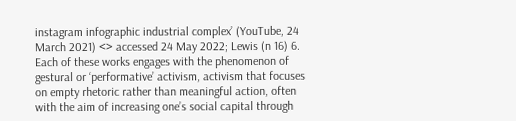instagram infographic industrial complex’ (YouTube, 24 March 2021) <> accessed 24 May 2022; Lewis (n 16) 6. Each of these works engages with the phenomenon of gestural or ‘performative’ activism, activism that focuses on empty rhetoric rather than meaningful action, often with the aim of increasing one’s social capital through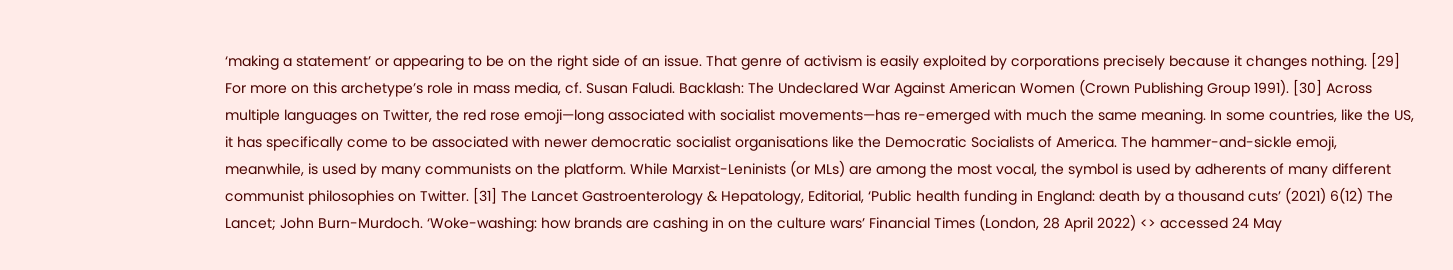‘making a statement’ or appearing to be on the right side of an issue. That genre of activism is easily exploited by corporations precisely because it changes nothing. [29] For more on this archetype’s role in mass media, cf. Susan Faludi. Backlash: The Undeclared War Against American Women (Crown Publishing Group 1991). [30] Across multiple languages on Twitter, the red rose emoji—long associated with socialist movements—has re-emerged with much the same meaning. In some countries, like the US, it has specifically come to be associated with newer democratic socialist organisations like the Democratic Socialists of America. The hammer-and-sickle emoji, meanwhile, is used by many communists on the platform. While Marxist-Leninists (or MLs) are among the most vocal, the symbol is used by adherents of many different communist philosophies on Twitter. [31] The Lancet Gastroenterology & Hepatology, Editorial, ‘Public health funding in England: death by a thousand cuts’ (2021) 6(12) The Lancet; John Burn-Murdoch. ‘Woke-washing: how brands are cashing in on the culture wars’ Financial Times (London, 28 April 2022) <> accessed 24 May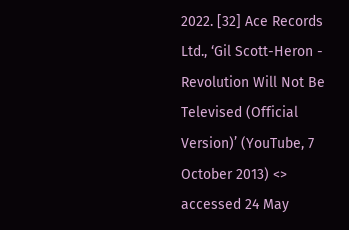2022. [32] Ace Records Ltd., ‘Gil Scott-Heron - Revolution Will Not Be Televised (Official Version)’ (YouTube, 7 October 2013) <> accessed 24 May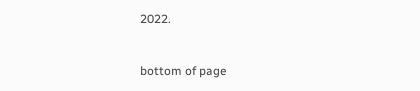2022.


bottom of page